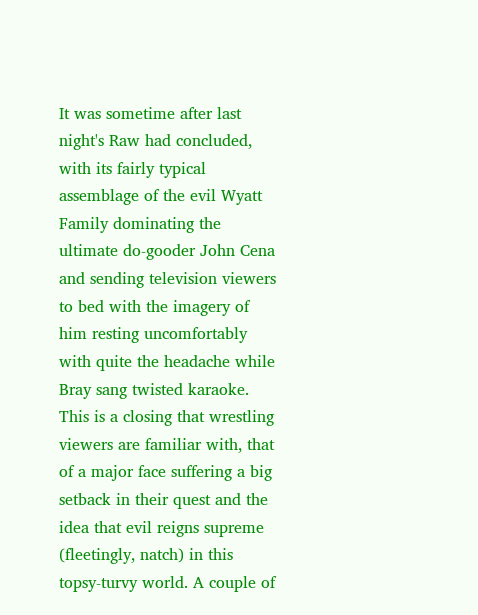It was sometime after last night's Raw had concluded, with its fairly typical assemblage of the evil Wyatt Family dominating the ultimate do-gooder John Cena and sending television viewers to bed with the imagery of him resting uncomfortably with quite the headache while Bray sang twisted karaoke. This is a closing that wrestling viewers are familiar with, that of a major face suffering a big setback in their quest and the idea that evil reigns supreme (fleetingly, natch) in this topsy-turvy world. A couple of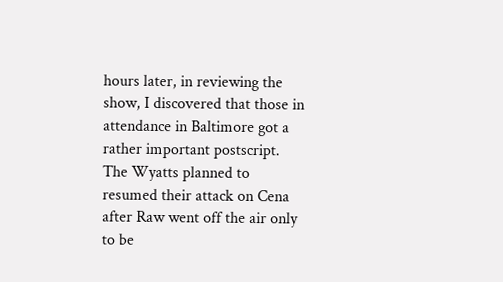hours later, in reviewing the show, I discovered that those in attendance in Baltimore got a rather important postscript. The Wyatts planned to resumed their attack on Cena after Raw went off the air only to be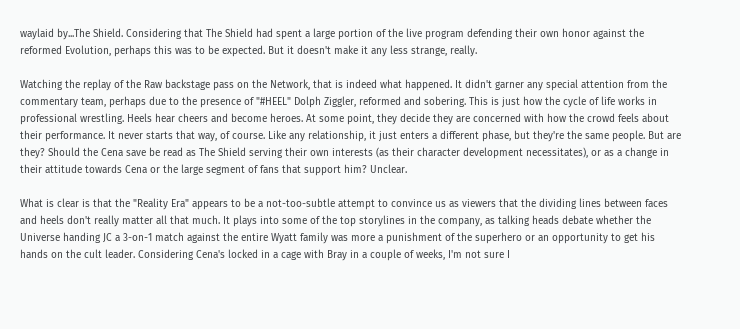waylaid by...The Shield. Considering that The Shield had spent a large portion of the live program defending their own honor against the reformed Evolution, perhaps this was to be expected. But it doesn't make it any less strange, really.

Watching the replay of the Raw backstage pass on the Network, that is indeed what happened. It didn't garner any special attention from the commentary team, perhaps due to the presence of "#HEEL" Dolph Ziggler, reformed and sobering. This is just how the cycle of life works in professional wrestling. Heels hear cheers and become heroes. At some point, they decide they are concerned with how the crowd feels about their performance. It never starts that way, of course. Like any relationship, it just enters a different phase, but they're the same people. But are they? Should the Cena save be read as The Shield serving their own interests (as their character development necessitates), or as a change in their attitude towards Cena or the large segment of fans that support him? Unclear.

What is clear is that the "Reality Era" appears to be a not-too-subtle attempt to convince us as viewers that the dividing lines between faces and heels don't really matter all that much. It plays into some of the top storylines in the company, as talking heads debate whether the Universe handing JC a 3-on-1 match against the entire Wyatt family was more a punishment of the superhero or an opportunity to get his hands on the cult leader. Considering Cena's locked in a cage with Bray in a couple of weeks, I'm not sure I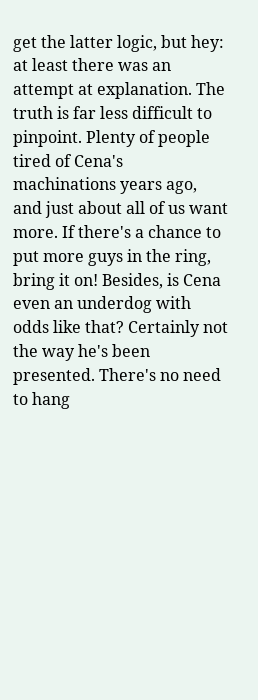get the latter logic, but hey: at least there was an attempt at explanation. The truth is far less difficult to pinpoint. Plenty of people tired of Cena's machinations years ago, and just about all of us want more. If there's a chance to put more guys in the ring, bring it on! Besides, is Cena even an underdog with odds like that? Certainly not the way he's been presented. There's no need to hang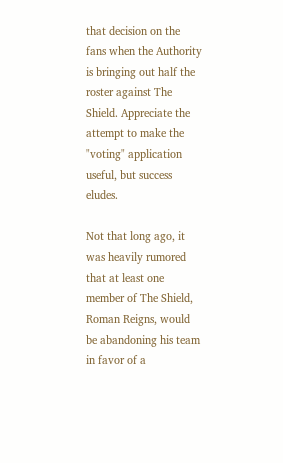that decision on the fans when the Authority is bringing out half the roster against The Shield. Appreciate the attempt to make the "voting" application useful, but success eludes.

Not that long ago, it was heavily rumored that at least one member of The Shield, Roman Reigns, would be abandoning his team in favor of a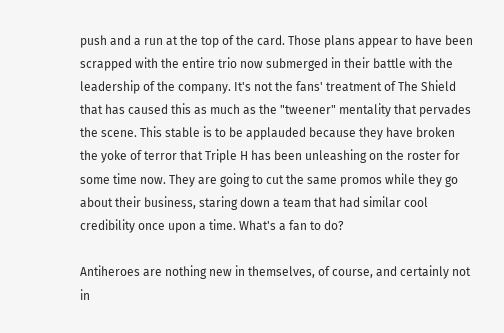push and a run at the top of the card. Those plans appear to have been scrapped with the entire trio now submerged in their battle with the leadership of the company. It's not the fans' treatment of The Shield that has caused this as much as the "tweener" mentality that pervades the scene. This stable is to be applauded because they have broken the yoke of terror that Triple H has been unleashing on the roster for some time now. They are going to cut the same promos while they go about their business, staring down a team that had similar cool credibility once upon a time. What's a fan to do?

Antiheroes are nothing new in themselves, of course, and certainly not in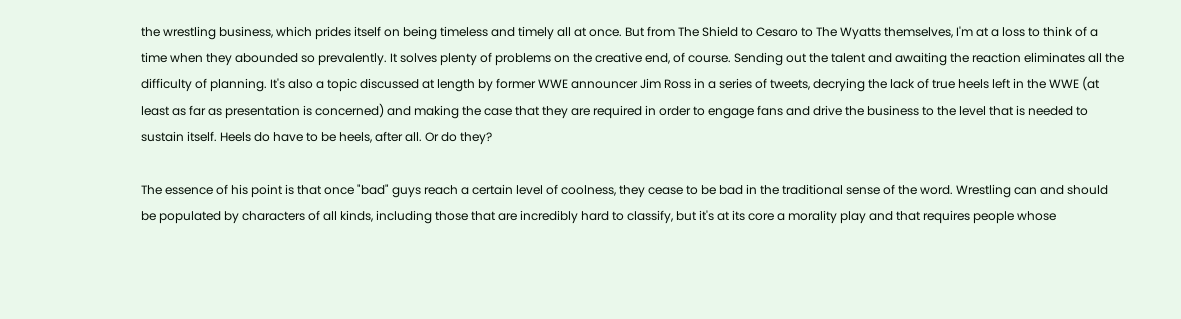the wrestling business, which prides itself on being timeless and timely all at once. But from The Shield to Cesaro to The Wyatts themselves, I'm at a loss to think of a time when they abounded so prevalently. It solves plenty of problems on the creative end, of course. Sending out the talent and awaiting the reaction eliminates all the difficulty of planning. It's also a topic discussed at length by former WWE announcer Jim Ross in a series of tweets, decrying the lack of true heels left in the WWE (at least as far as presentation is concerned) and making the case that they are required in order to engage fans and drive the business to the level that is needed to sustain itself. Heels do have to be heels, after all. Or do they?

The essence of his point is that once "bad" guys reach a certain level of coolness, they cease to be bad in the traditional sense of the word. Wrestling can and should be populated by characters of all kinds, including those that are incredibly hard to classify, but it's at its core a morality play and that requires people whose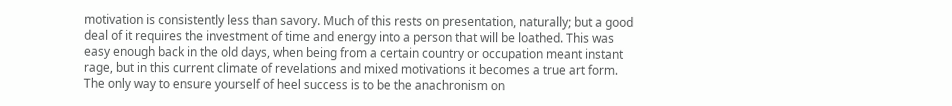motivation is consistently less than savory. Much of this rests on presentation, naturally; but a good deal of it requires the investment of time and energy into a person that will be loathed. This was easy enough back in the old days, when being from a certain country or occupation meant instant rage, but in this current climate of revelations and mixed motivations it becomes a true art form. The only way to ensure yourself of heel success is to be the anachronism on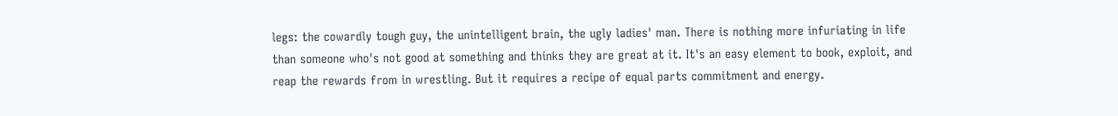legs: the cowardly tough guy, the unintelligent brain, the ugly ladies' man. There is nothing more infuriating in life than someone who's not good at something and thinks they are great at it. It's an easy element to book, exploit, and reap the rewards from in wrestling. But it requires a recipe of equal parts commitment and energy.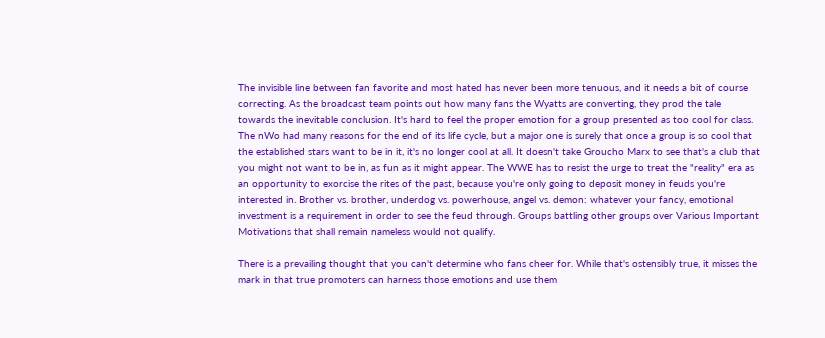The invisible line between fan favorite and most hated has never been more tenuous, and it needs a bit of course correcting. As the broadcast team points out how many fans the Wyatts are converting, they prod the tale towards the inevitable conclusion. It's hard to feel the proper emotion for a group presented as too cool for class. The nWo had many reasons for the end of its life cycle, but a major one is surely that once a group is so cool that the established stars want to be in it, it's no longer cool at all. It doesn't take Groucho Marx to see that's a club that you might not want to be in, as fun as it might appear. The WWE has to resist the urge to treat the "reality" era as an opportunity to exorcise the rites of the past, because you're only going to deposit money in feuds you're interested in. Brother vs. brother, underdog vs. powerhouse, angel vs. demon: whatever your fancy, emotional investment is a requirement in order to see the feud through. Groups battling other groups over Various Important Motivations that shall remain nameless would not qualify.

There is a prevailing thought that you can't determine who fans cheer for. While that's ostensibly true, it misses the mark in that true promoters can harness those emotions and use them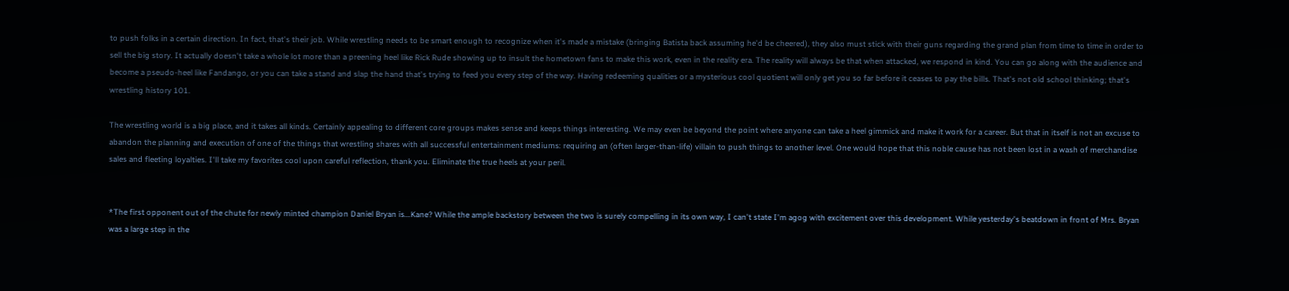to push folks in a certain direction. In fact, that's their job. While wrestling needs to be smart enough to recognize when it's made a mistake (bringing Batista back assuming he'd be cheered), they also must stick with their guns regarding the grand plan from time to time in order to sell the big story. It actually doesn't take a whole lot more than a preening heel like Rick Rude showing up to insult the hometown fans to make this work, even in the reality era. The reality will always be that when attacked, we respond in kind. You can go along with the audience and become a pseudo-heel like Fandango, or you can take a stand and slap the hand that's trying to feed you every step of the way. Having redeeming qualities or a mysterious cool quotient will only get you so far before it ceases to pay the bills. That's not old school thinking; that's wrestling history 101.

The wrestling world is a big place, and it takes all kinds. Certainly appealing to different core groups makes sense and keeps things interesting. We may even be beyond the point where anyone can take a heel gimmick and make it work for a career. But that in itself is not an excuse to abandon the planning and execution of one of the things that wrestling shares with all successful entertainment mediums: requiring an (often larger-than-life) villain to push things to another level. One would hope that this noble cause has not been lost in a wash of merchandise sales and fleeting loyalties. I'll take my favorites cool upon careful reflection, thank you. Eliminate the true heels at your peril.


*The first opponent out of the chute for newly minted champion Daniel Bryan is...Kane? While the ample backstory between the two is surely compelling in its own way, I can't state I'm agog with excitement over this development. While yesterday's beatdown in front of Mrs. Bryan was a large step in the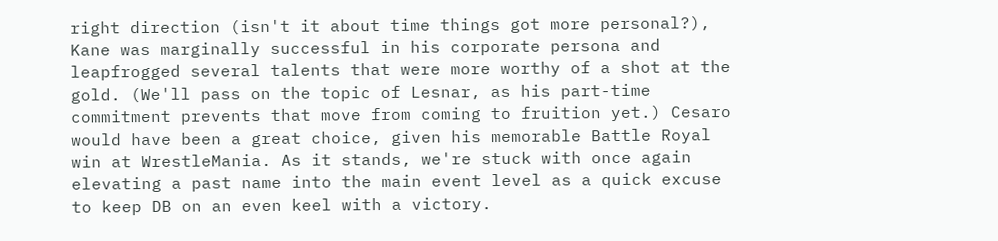right direction (isn't it about time things got more personal?), Kane was marginally successful in his corporate persona and leapfrogged several talents that were more worthy of a shot at the gold. (We'll pass on the topic of Lesnar, as his part-time commitment prevents that move from coming to fruition yet.) Cesaro would have been a great choice, given his memorable Battle Royal win at WrestleMania. As it stands, we're stuck with once again elevating a past name into the main event level as a quick excuse to keep DB on an even keel with a victory.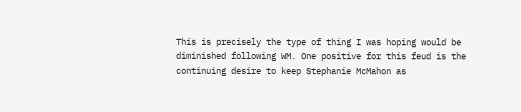This is precisely the type of thing I was hoping would be diminished following WM. One positive for this feud is the continuing desire to keep Stephanie McMahon as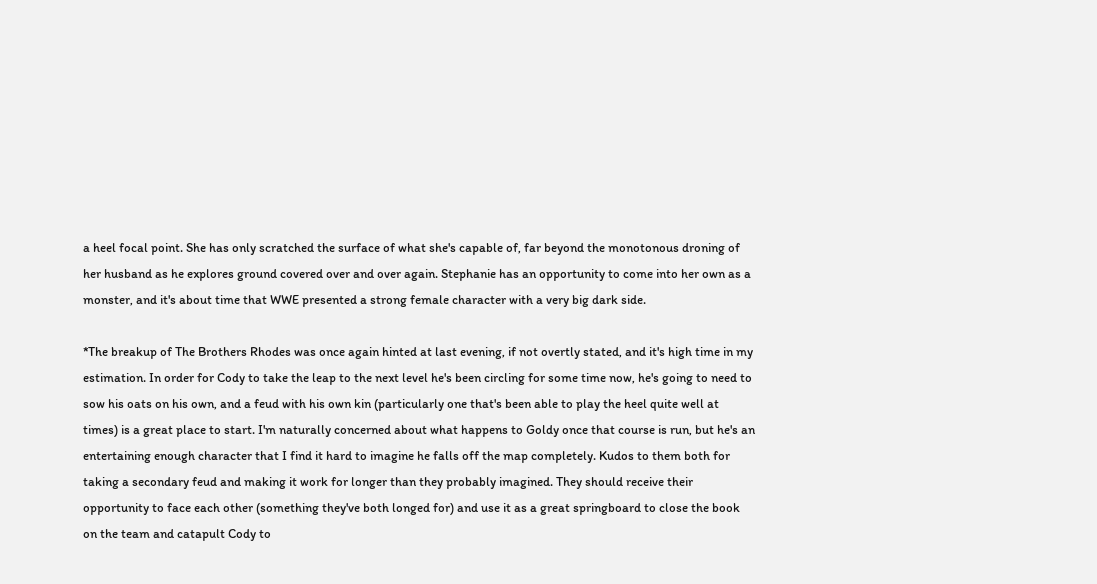a heel focal point. She has only scratched the surface of what she's capable of, far beyond the monotonous droning of her husband as he explores ground covered over and over again. Stephanie has an opportunity to come into her own as a monster, and it's about time that WWE presented a strong female character with a very big dark side.

*The breakup of The Brothers Rhodes was once again hinted at last evening, if not overtly stated, and it's high time in my estimation. In order for Cody to take the leap to the next level he's been circling for some time now, he's going to need to sow his oats on his own, and a feud with his own kin (particularly one that's been able to play the heel quite well at times) is a great place to start. I'm naturally concerned about what happens to Goldy once that course is run, but he's an entertaining enough character that I find it hard to imagine he falls off the map completely. Kudos to them both for taking a secondary feud and making it work for longer than they probably imagined. They should receive their opportunity to face each other (something they've both longed for) and use it as a great springboard to close the book on the team and catapult Cody to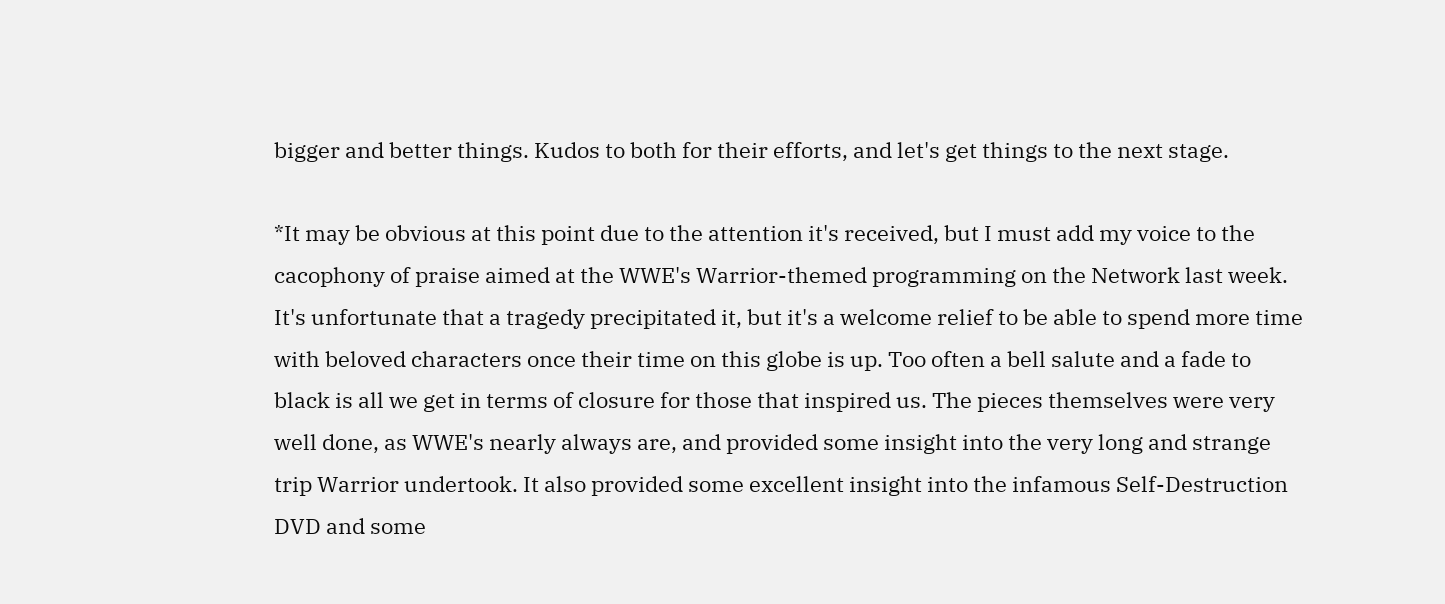bigger and better things. Kudos to both for their efforts, and let's get things to the next stage.

*It may be obvious at this point due to the attention it's received, but I must add my voice to the cacophony of praise aimed at the WWE's Warrior-themed programming on the Network last week. It's unfortunate that a tragedy precipitated it, but it's a welcome relief to be able to spend more time with beloved characters once their time on this globe is up. Too often a bell salute and a fade to black is all we get in terms of closure for those that inspired us. The pieces themselves were very well done, as WWE's nearly always are, and provided some insight into the very long and strange trip Warrior undertook. It also provided some excellent insight into the infamous Self-Destruction DVD and some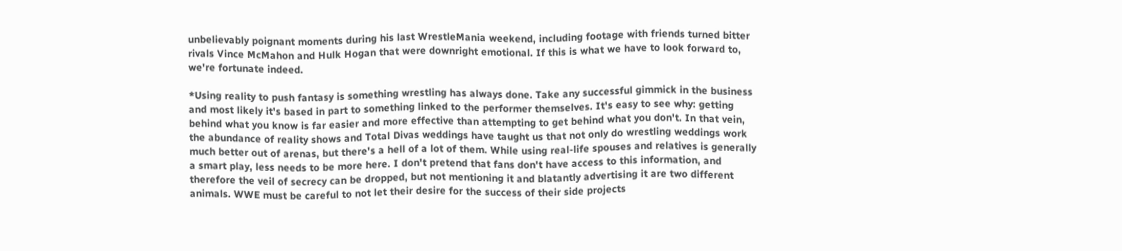unbelievably poignant moments during his last WrestleMania weekend, including footage with friends turned bitter rivals Vince McMahon and Hulk Hogan that were downright emotional. If this is what we have to look forward to, we're fortunate indeed.

*Using reality to push fantasy is something wrestling has always done. Take any successful gimmick in the business and most likely it's based in part to something linked to the performer themselves. It's easy to see why: getting behind what you know is far easier and more effective than attempting to get behind what you don't. In that vein, the abundance of reality shows and Total Divas weddings have taught us that not only do wrestling weddings work much better out of arenas, but there's a hell of a lot of them. While using real-life spouses and relatives is generally a smart play, less needs to be more here. I don't pretend that fans don't have access to this information, and therefore the veil of secrecy can be dropped, but not mentioning it and blatantly advertising it are two different animals. WWE must be careful to not let their desire for the success of their side projects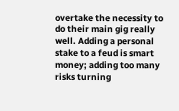overtake the necessity to do their main gig really well. Adding a personal stake to a feud is smart money; adding too many risks turning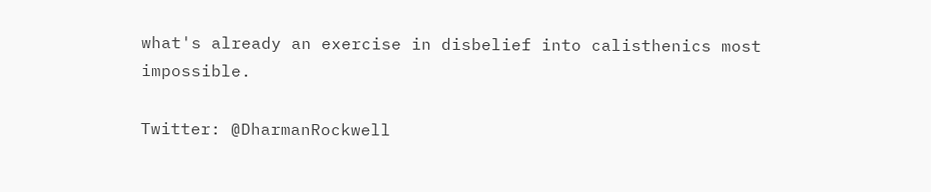what's already an exercise in disbelief into calisthenics most impossible.

Twitter: @DharmanRockwell